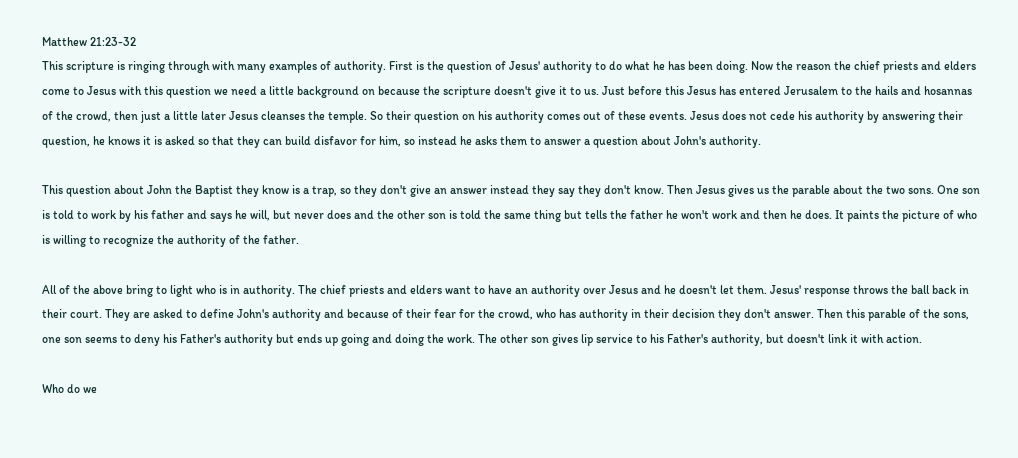Matthew 21:23-32
This scripture is ringing through with many examples of authority. First is the question of Jesus' authority to do what he has been doing. Now the reason the chief priests and elders come to Jesus with this question we need a little background on because the scripture doesn't give it to us. Just before this Jesus has entered Jerusalem to the hails and hosannas of the crowd, then just a little later Jesus cleanses the temple. So their question on his authority comes out of these events. Jesus does not cede his authority by answering their question, he knows it is asked so that they can build disfavor for him, so instead he asks them to answer a question about John's authority.

This question about John the Baptist they know is a trap, so they don't give an answer instead they say they don't know. Then Jesus gives us the parable about the two sons. One son is told to work by his father and says he will, but never does and the other son is told the same thing but tells the father he won't work and then he does. It paints the picture of who is willing to recognize the authority of the father.

All of the above bring to light who is in authority. The chief priests and elders want to have an authority over Jesus and he doesn't let them. Jesus' response throws the ball back in their court. They are asked to define John's authority and because of their fear for the crowd, who has authority in their decision they don't answer. Then this parable of the sons, one son seems to deny his Father's authority but ends up going and doing the work. The other son gives lip service to his Father's authority, but doesn't link it with action.

Who do we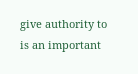give authority to is an important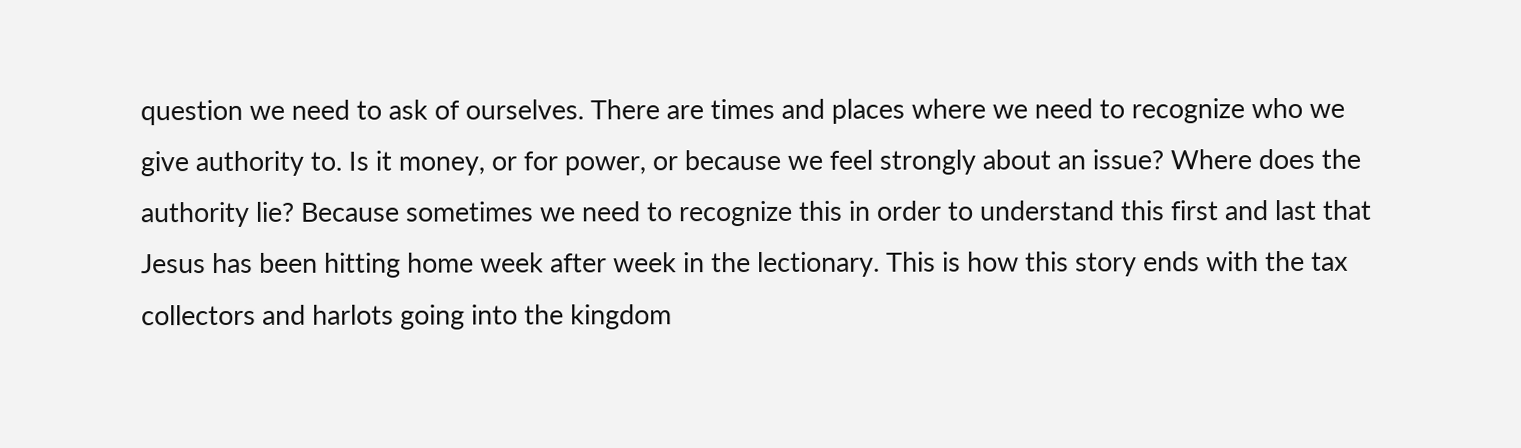question we need to ask of ourselves. There are times and places where we need to recognize who we give authority to. Is it money, or for power, or because we feel strongly about an issue? Where does the authority lie? Because sometimes we need to recognize this in order to understand this first and last that Jesus has been hitting home week after week in the lectionary. This is how this story ends with the tax collectors and harlots going into the kingdom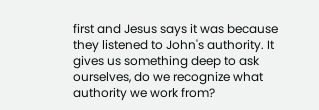first and Jesus says it was because they listened to John's authority. It gives us something deep to ask ourselves, do we recognize what authority we work from?